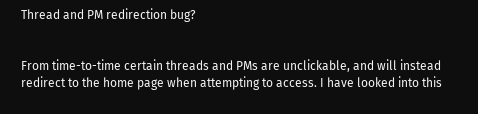Thread and PM redirection bug?


From time-to-time certain threads and PMs are unclickable, and will instead redirect to the home page when attempting to access. I have looked into this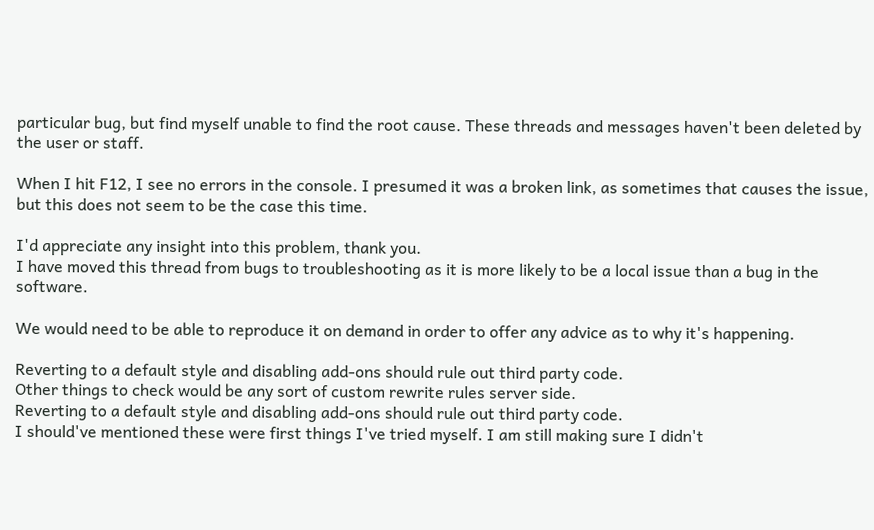particular bug, but find myself unable to find the root cause. These threads and messages haven't been deleted by the user or staff.

When I hit F12, I see no errors in the console. I presumed it was a broken link, as sometimes that causes the issue, but this does not seem to be the case this time.

I'd appreciate any insight into this problem, thank you.
I have moved this thread from bugs to troubleshooting as it is more likely to be a local issue than a bug in the software.

We would need to be able to reproduce it on demand in order to offer any advice as to why it's happening.

Reverting to a default style and disabling add-ons should rule out third party code.
Other things to check would be any sort of custom rewrite rules server side.
Reverting to a default style and disabling add-ons should rule out third party code.
I should've mentioned these were first things I've tried myself. I am still making sure I didn't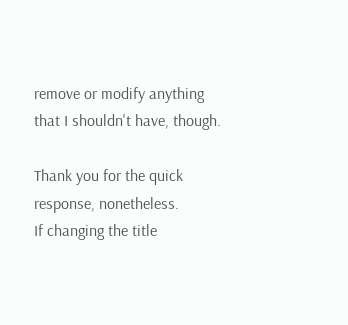remove or modify anything that I shouldn't have, though.

Thank you for the quick response, nonetheless.
If changing the title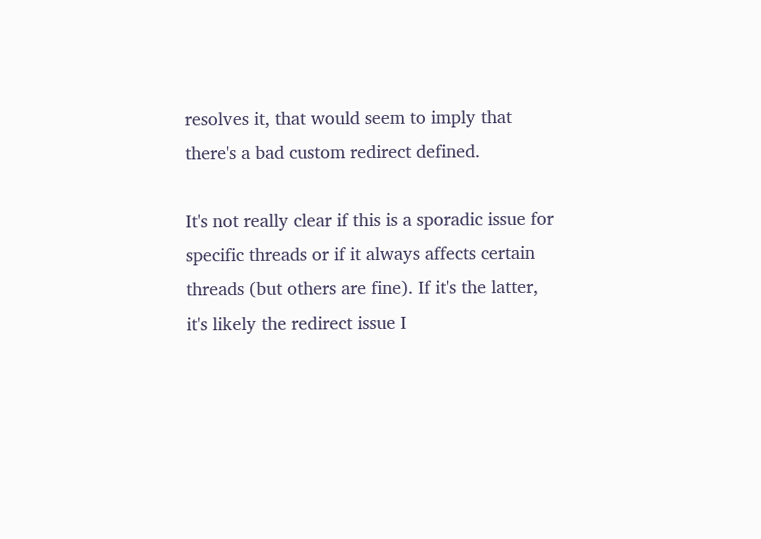resolves it, that would seem to imply that there's a bad custom redirect defined.

It's not really clear if this is a sporadic issue for specific threads or if it always affects certain threads (but others are fine). If it's the latter, it's likely the redirect issue I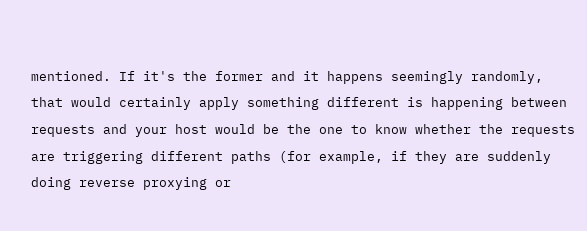mentioned. If it's the former and it happens seemingly randomly, that would certainly apply something different is happening between requests and your host would be the one to know whether the requests are triggering different paths (for example, if they are suddenly doing reverse proxying or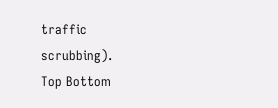traffic scrubbing).
Top Bottom